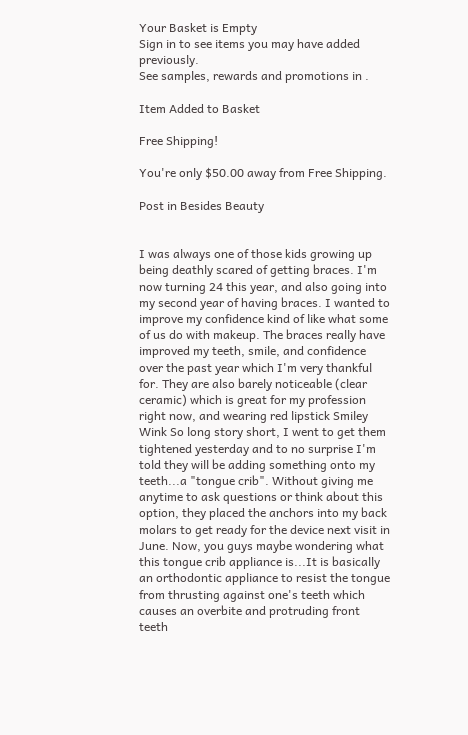Your Basket is Empty
Sign in to see items you may have added previously.
See samples, rewards and promotions in .

Item Added to Basket

Free Shipping!

You're only $50.00 away from Free Shipping.

Post in Besides Beauty


I was always one of those kids growing up being deathly scared of getting braces. I'm now turning 24 this year, and also going into my second year of having braces. I wanted to improve my confidence kind of like what some of us do with makeup. The braces really have improved my teeth, smile, and confidence over the past year which I'm very thankful for. They are also barely noticeable (clear ceramic) which is great for my profession right now, and wearing red lipstick Smiley Wink So long story short, I went to get them tightened yesterday and to no surprise I'm told they will be adding something onto my teeth...a "tongue crib". Without giving me anytime to ask questions or think about this option, they placed the anchors into my back molars to get ready for the device next visit in June. Now, you guys maybe wondering what this tongue crib appliance is...It is basically an orthodontic appliance to resist the tongue from thrusting against one's teeth which causes an overbite and protruding front teeth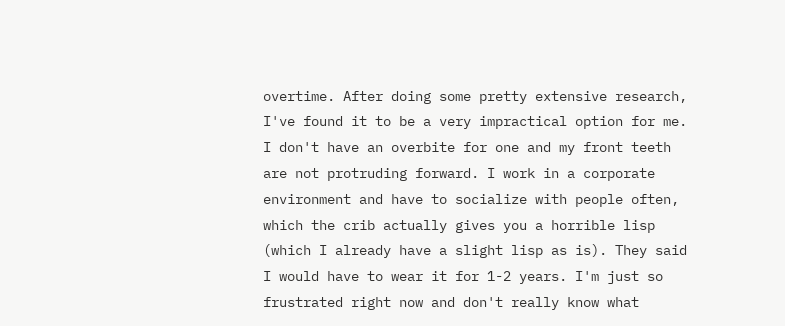overtime. After doing some pretty extensive research, I've found it to be a very impractical option for me. I don't have an overbite for one and my front teeth are not protruding forward. I work in a corporate environment and have to socialize with people often, which the crib actually gives you a horrible lisp (which I already have a slight lisp as is). They said I would have to wear it for 1-2 years. I'm just so frustrated right now and don't really know what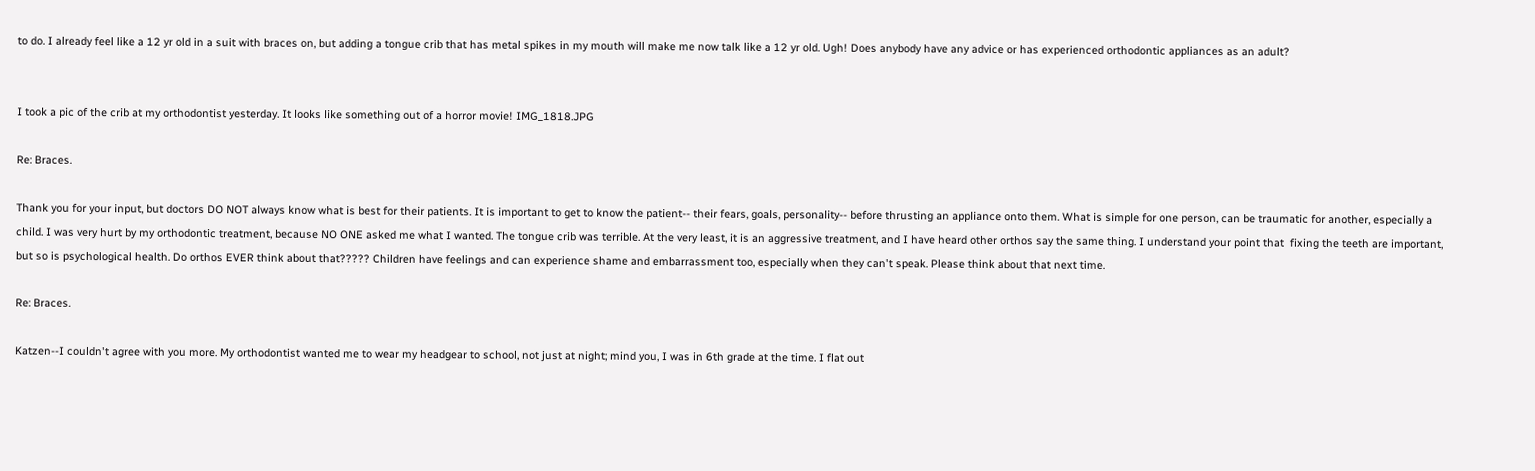to do. I already feel like a 12 yr old in a suit with braces on, but adding a tongue crib that has metal spikes in my mouth will make me now talk like a 12 yr old. Ugh! Does anybody have any advice or has experienced orthodontic appliances as an adult?


I took a pic of the crib at my orthodontist yesterday. It looks like something out of a horror movie! IMG_1818.JPG

Re: Braces.

Thank you for your input, but doctors DO NOT always know what is best for their patients. It is important to get to know the patient-- their fears, goals, personality-- before thrusting an appliance onto them. What is simple for one person, can be traumatic for another, especially a child. I was very hurt by my orthodontic treatment, because NO ONE asked me what I wanted. The tongue crib was terrible. At the very least, it is an aggressive treatment, and I have heard other orthos say the same thing. I understand your point that  fixing the teeth are important, but so is psychological health. Do orthos EVER think about that????? Children have feelings and can experience shame and embarrassment too, especially when they can't speak. Please think about that next time.

Re: Braces.

Katzen--I couldn't agree with you more. My orthodontist wanted me to wear my headgear to school, not just at night; mind you, I was in 6th grade at the time. I flat out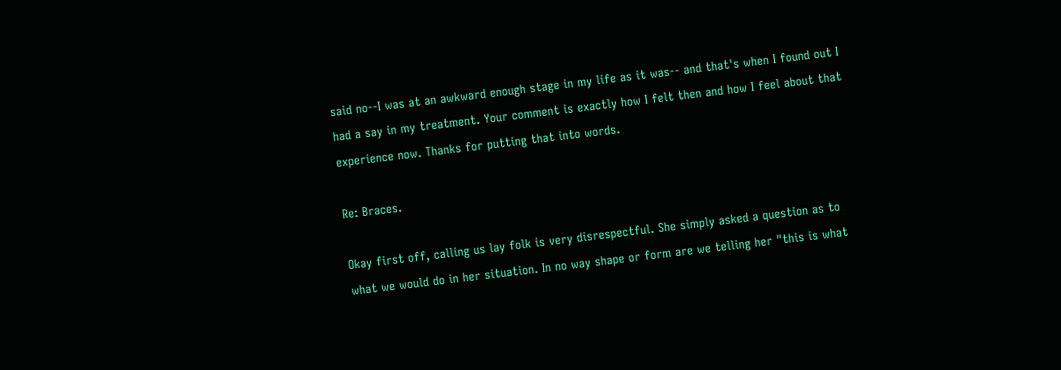said no--I was at an awkward enough stage in my life as it was-- and that's when I found out I had a say in my treatment. Your comment is exactly how I felt then and how I feel about that experience now. Thanks for putting that into words.

Re: Braces.

Okay first off, calling us lay folk is very disrespectful. She simply asked a question as to what we would do in her situation. In no way shape or form are we telling her "this is what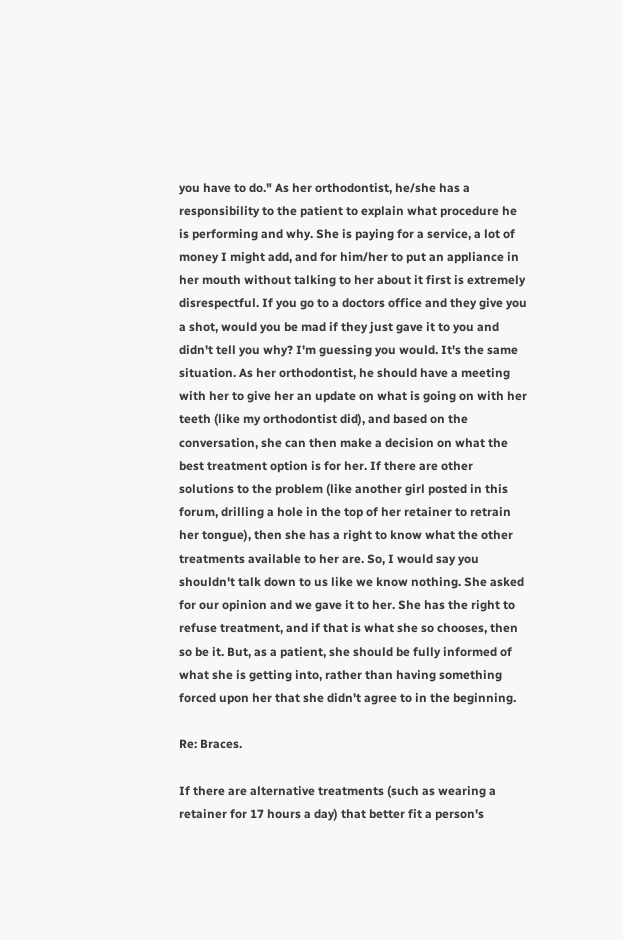you have to do." As her orthodontist, he/she has a responsibility to the patient to explain what procedure he is performing and why. She is paying for a service, a lot of money I might add, and for him/her to put an appliance in her mouth without talking to her about it first is extremely disrespectful. If you go to a doctors office and they give you a shot, would you be mad if they just gave it to you and didn't tell you why? I'm guessing you would. It's the same situation. As her orthodontist, he should have a meeting with her to give her an update on what is going on with her teeth (like my orthodontist did), and based on the conversation, she can then make a decision on what the best treatment option is for her. If there are other solutions to the problem (like another girl posted in this forum, drilling a hole in the top of her retainer to retrain her tongue), then she has a right to know what the other treatments available to her are. So, I would say you shouldn't talk down to us like we know nothing. She asked for our opinion and we gave it to her. She has the right to refuse treatment, and if that is what she so chooses, then so be it. But, as a patient, she should be fully informed of what she is getting into, rather than having something forced upon her that she didn't agree to in the beginning.

Re: Braces.

If there are alternative treatments (such as wearing a retainer for 17 hours a day) that better fit a person's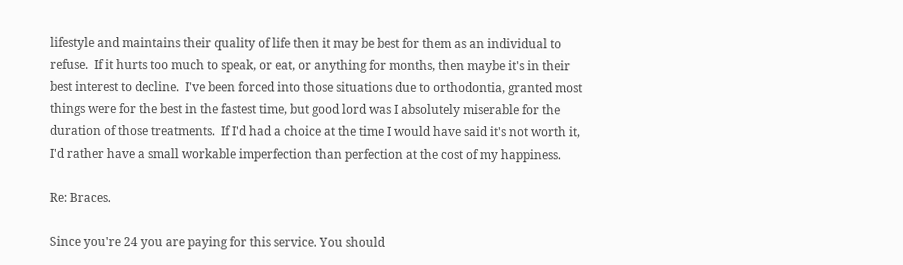lifestyle and maintains their quality of life then it may be best for them as an individual to refuse.  If it hurts too much to speak, or eat, or anything for months, then maybe it's in their best interest to decline.  I've been forced into those situations due to orthodontia, granted most things were for the best in the fastest time, but good lord was I absolutely miserable for the duration of those treatments.  If I'd had a choice at the time I would have said it's not worth it, I'd rather have a small workable imperfection than perfection at the cost of my happiness.

Re: Braces.

Since you're 24 you are paying for this service. You should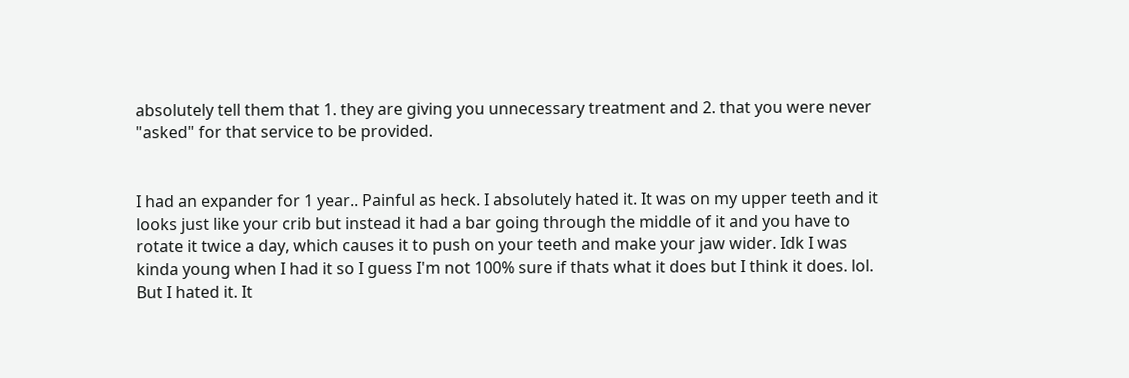absolutely tell them that 1. they are giving you unnecessary treatment and 2. that you were never "asked" for that service to be provided.


I had an expander for 1 year.. Painful as heck. I absolutely hated it. It was on my upper teeth and it looks just like your crib but instead it had a bar going through the middle of it and you have to rotate it twice a day, which causes it to push on your teeth and make your jaw wider. Idk I was kinda young when I had it so I guess I'm not 100% sure if thats what it does but I think it does. lol. But I hated it. It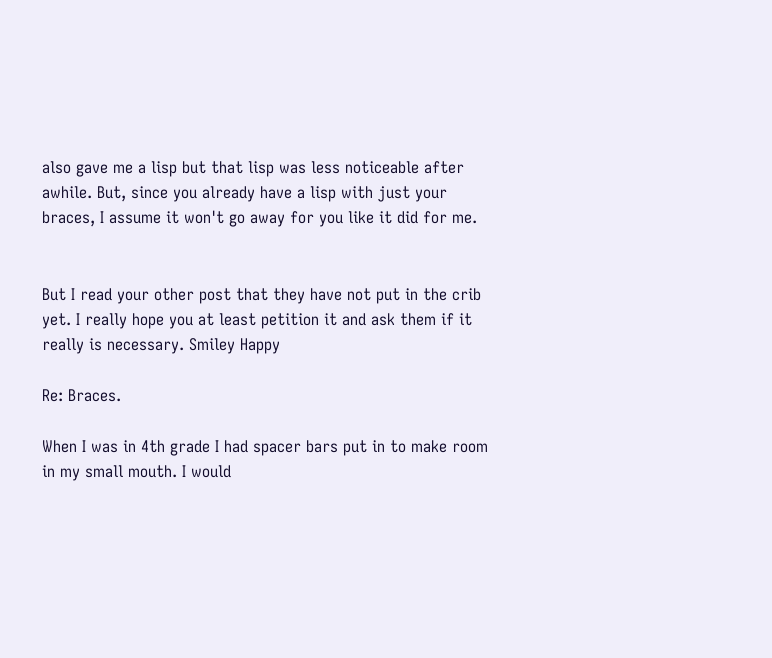also gave me a lisp but that lisp was less noticeable after awhile. But, since you already have a lisp with just your braces, I assume it won't go away for you like it did for me.


But I read your other post that they have not put in the crib yet. I really hope you at least petition it and ask them if it really is necessary. Smiley Happy

Re: Braces.

When I was in 4th grade I had spacer bars put in to make room in my small mouth. I would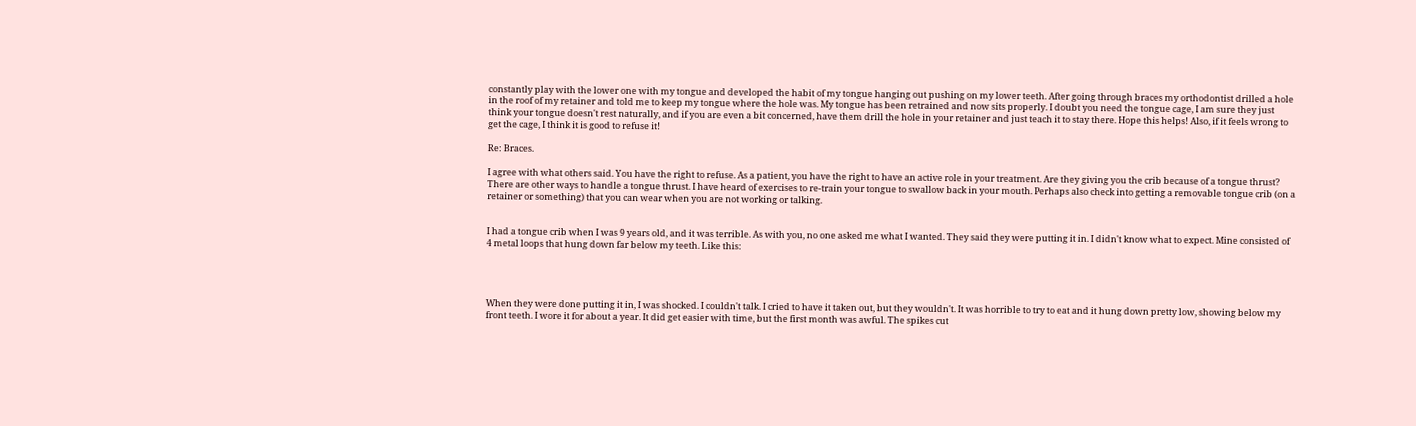constantly play with the lower one with my tongue and developed the habit of my tongue hanging out pushing on my lower teeth. After going through braces my orthodontist drilled a hole in the roof of my retainer and told me to keep my tongue where the hole was. My tongue has been retrained and now sits properly. I doubt you need the tongue cage, I am sure they just think your tongue doesn't rest naturally, and if you are even a bit concerned, have them drill the hole in your retainer and just teach it to stay there. Hope this helps! Also, if it feels wrong to get the cage, I think it is good to refuse it!

Re: Braces.

I agree with what others said. You have the right to refuse. As a patient, you have the right to have an active role in your treatment. Are they giving you the crib because of a tongue thrust? There are other ways to handle a tongue thrust. I have heard of exercises to re-train your tongue to swallow back in your mouth. Perhaps also check into getting a removable tongue crib (on a retainer or something) that you can wear when you are not working or talking.


I had a tongue crib when I was 9 years old, and it was terrible. As with you, no one asked me what I wanted. They said they were putting it in. I didn't know what to expect. Mine consisted of 4 metal loops that hung down far below my teeth. Like this:




When they were done putting it in, I was shocked. I couldn't talk. I cried to have it taken out, but they wouldn't. It was horrible to try to eat and it hung down pretty low, showing below my front teeth. I wore it for about a year. It did get easier with time, but the first month was awful. The spikes cut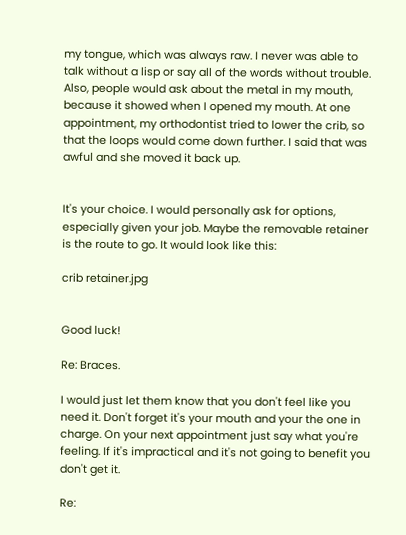my tongue, which was always raw. I never was able to  talk without a lisp or say all of the words without trouble. Also, people would ask about the metal in my mouth, because it showed when I opened my mouth. At one appointment, my orthodontist tried to lower the crib, so that the loops would come down further. I said that was awful and she moved it back up.


It's your choice. I would personally ask for options, especially given your job. Maybe the removable retainer is the route to go. It would look like this:

crib retainer.jpg


Good luck!

Re: Braces.

I would just let them know that you don't feel like you need it. Don't forget it's your mouth and your the one in charge. On your next appointment just say what you're feeling. If it's impractical and it's not going to benefit you don't get it.

Re: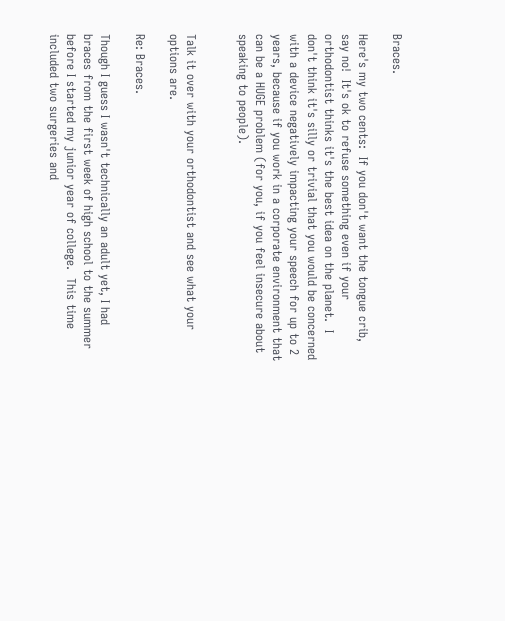Braces.

Here's my two cents:  If you don't want the tongue crib, say no!  It's ok to refuse something even if your orthodontist thinks it's the best idea on the planet.  I don't think it's silly or trivial that you would be concerned with a device negatively impacting your speech for up to 2 years, because if you work in a corporate environment that can be a HUGE problem (for you, if you feel insecure about speaking to people).


Talk it over with your orthodontist and see what your options are.

Re: Braces.

Though I guess I wasn't technically an adult yet, I had braces from the first week of high school to the summer before I started my junior year of college.  This time included two surgeries and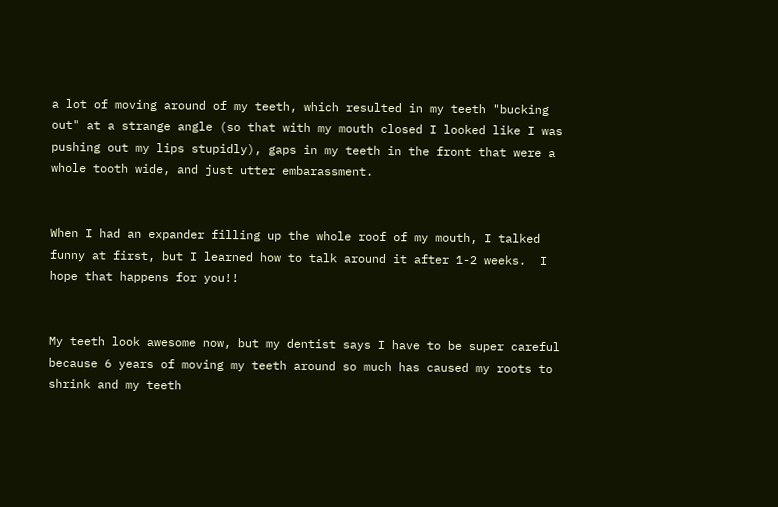a lot of moving around of my teeth, which resulted in my teeth "bucking out" at a strange angle (so that with my mouth closed I looked like I was pushing out my lips stupidly), gaps in my teeth in the front that were a whole tooth wide, and just utter embarassment.


When I had an expander filling up the whole roof of my mouth, I talked funny at first, but I learned how to talk around it after 1-2 weeks.  I hope that happens for you!!


My teeth look awesome now, but my dentist says I have to be super careful because 6 years of moving my teeth around so much has caused my roots to shrink and my teeth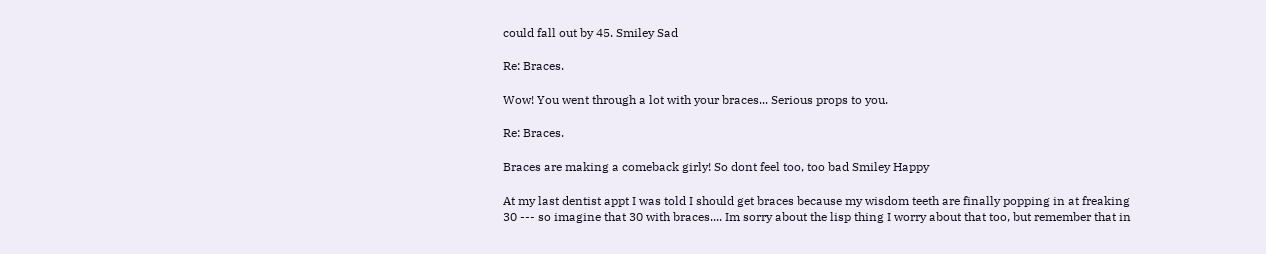could fall out by 45. Smiley Sad

Re: Braces.

Wow! You went through a lot with your braces... Serious props to you.

Re: Braces.

Braces are making a comeback girly! So dont feel too, too bad Smiley Happy

At my last dentist appt I was told I should get braces because my wisdom teeth are finally popping in at freaking 30 --- so imagine that 30 with braces.... Im sorry about the lisp thing I worry about that too, but remember that in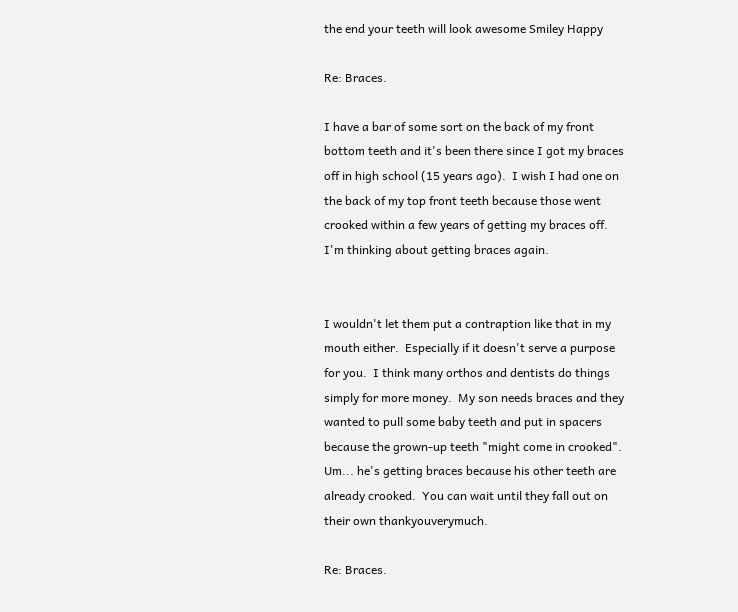the end your teeth will look awesome Smiley Happy

Re: Braces.

I have a bar of some sort on the back of my front bottom teeth and it's been there since I got my braces off in high school (15 years ago).  I wish I had one on the back of my top front teeth because those went crooked within a few years of getting my braces off.  I'm thinking about getting braces again.


I wouldn't let them put a contraption like that in my mouth either.  Especially if it doesn't serve a purpose for you.  I think many orthos and dentists do things simply for more money.  My son needs braces and they wanted to pull some baby teeth and put in spacers because the grown-up teeth "might come in crooked".  Um... he's getting braces because his other teeth are already crooked.  You can wait until they fall out on their own thankyouverymuch.

Re: Braces.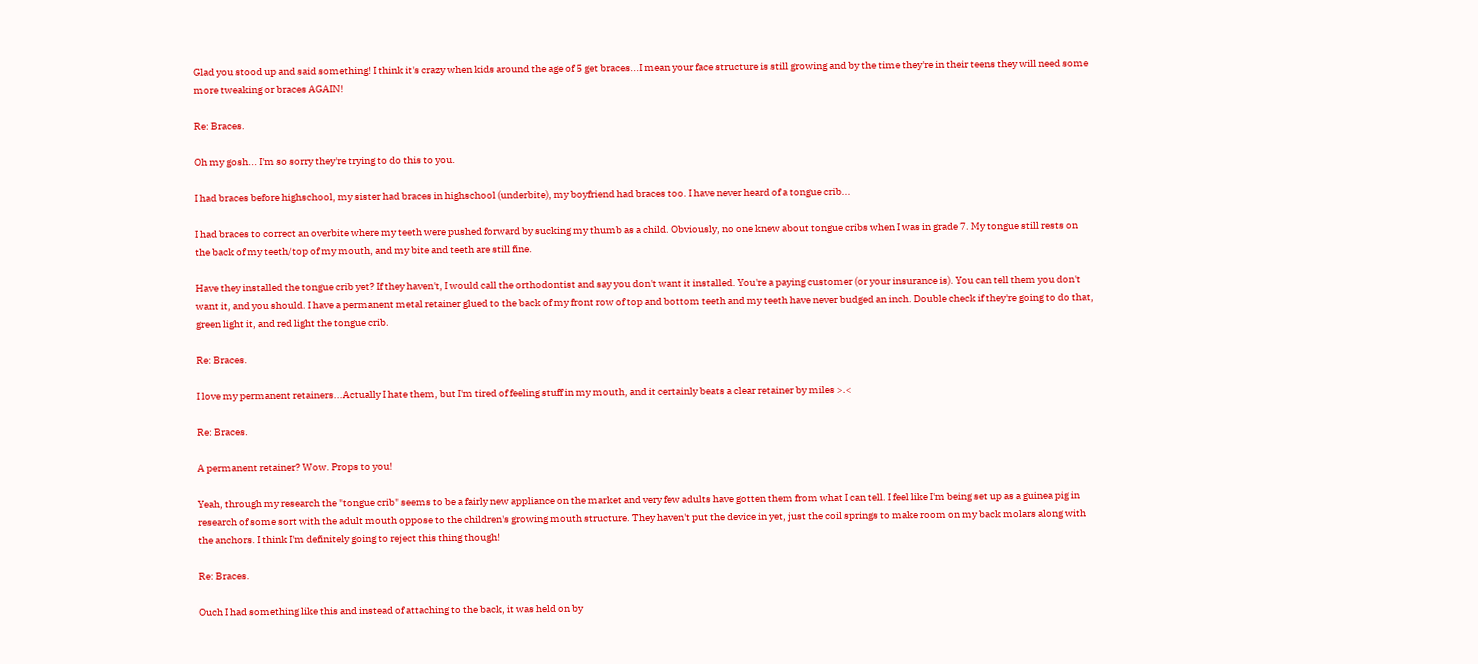Glad you stood up and said something! I think it's crazy when kids around the age of 5 get braces...I mean your face structure is still growing and by the time they're in their teens they will need some more tweaking or braces AGAIN!

Re: Braces.

Oh my gosh... I'm so sorry they're trying to do this to you.

I had braces before highschool, my sister had braces in highschool (underbite), my boyfriend had braces too. I have never heard of a tongue crib...

I had braces to correct an overbite where my teeth were pushed forward by sucking my thumb as a child. Obviously, no one knew about tongue cribs when I was in grade 7. My tongue still rests on the back of my teeth/top of my mouth, and my bite and teeth are still fine.

Have they installed the tongue crib yet? If they haven't, I would call the orthodontist and say you don't want it installed. You're a paying customer (or your insurance is). You can tell them you don't want it, and you should. I have a permanent metal retainer glued to the back of my front row of top and bottom teeth and my teeth have never budged an inch. Double check if they're going to do that, green light it, and red light the tongue crib.

Re: Braces.

I love my permanent retainers...Actually I hate them, but I'm tired of feeling stuff in my mouth, and it certainly beats a clear retainer by miles >.<

Re: Braces.

A permanent retainer? Wow. Props to you!

Yeah, through my research the "tongue crib" seems to be a fairly new appliance on the market and very few adults have gotten them from what I can tell. I feel like I'm being set up as a guinea pig in research of some sort with the adult mouth oppose to the children's growing mouth structure. They haven't put the device in yet, just the coil springs to make room on my back molars along with the anchors. I think I'm definitely going to reject this thing though!

Re: Braces.

Ouch I had something like this and instead of attaching to the back, it was held on by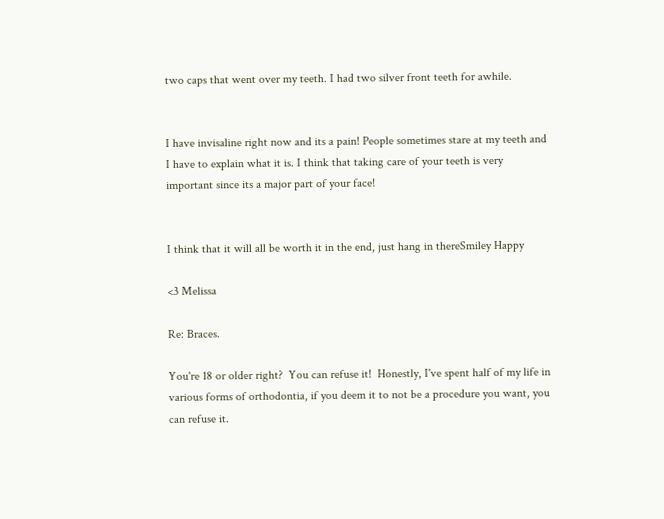two caps that went over my teeth. I had two silver front teeth for awhile.


I have invisaline right now and its a pain! People sometimes stare at my teeth and I have to explain what it is. I think that taking care of your teeth is very important since its a major part of your face!


I think that it will all be worth it in the end, just hang in thereSmiley Happy

<3 Melissa

Re: Braces.

You're 18 or older right?  You can refuse it!  Honestly, I've spent half of my life in various forms of orthodontia, if you deem it to not be a procedure you want, you can refuse it.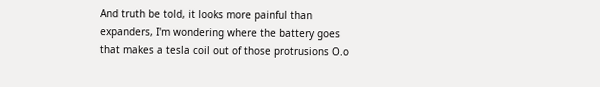And truth be told, it looks more painful than expanders, I'm wondering where the battery goes that makes a tesla coil out of those protrusions O.o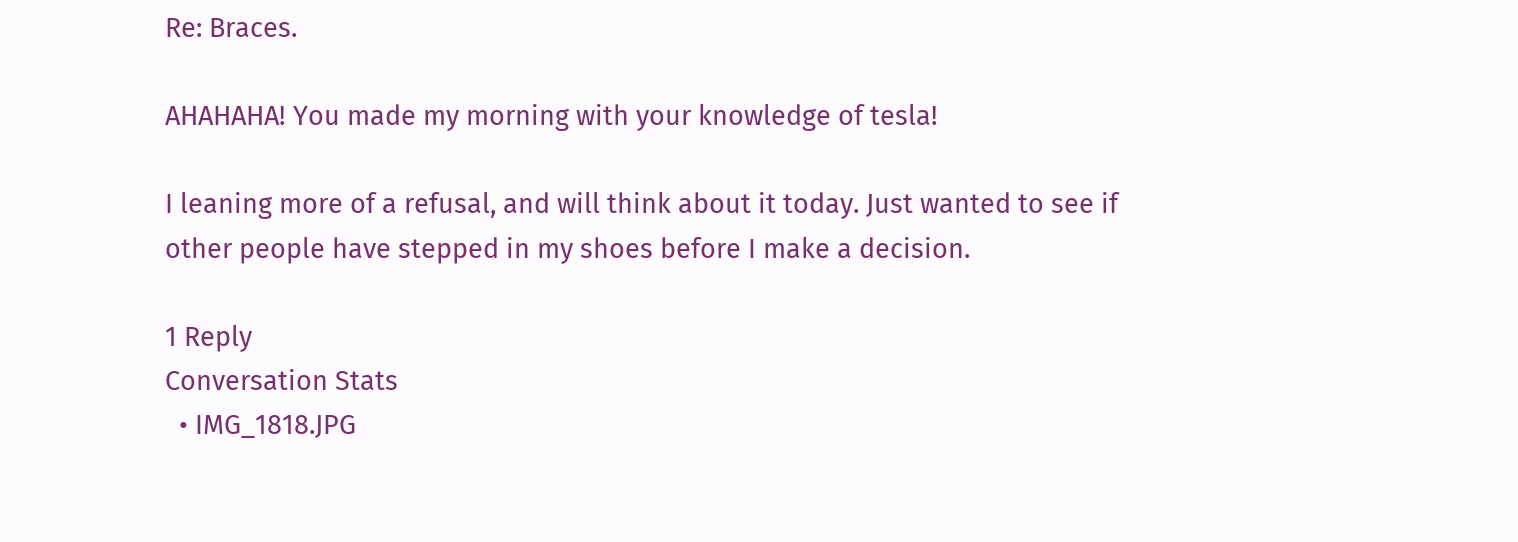Re: Braces.

AHAHAHA! You made my morning with your knowledge of tesla!

I leaning more of a refusal, and will think about it today. Just wanted to see if other people have stepped in my shoes before I make a decision.

1 Reply
Conversation Stats
  • IMG_1818.JPG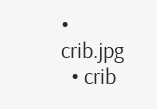• crib.jpg
  • crib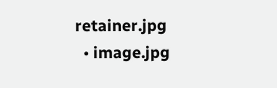retainer.jpg
  • image.jpg